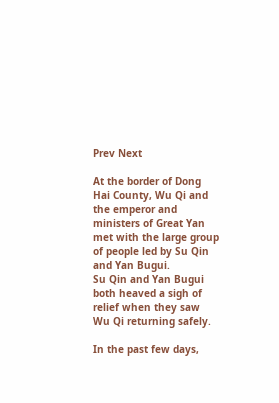Prev Next

At the border of Dong Hai County, Wu Qi and the emperor and ministers of Great Yan met with the large group of people led by Su Qin and Yan Bugui.
Su Qin and Yan Bugui both heaved a sigh of relief when they saw Wu Qi returning safely.

In the past few days,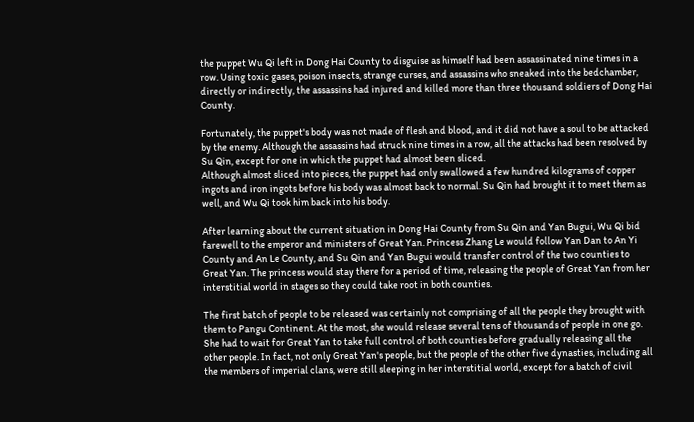the puppet Wu Qi left in Dong Hai County to disguise as himself had been assassinated nine times in a row. Using toxic gases, poison insects, strange curses, and assassins who sneaked into the bedchamber, directly or indirectly, the assassins had injured and killed more than three thousand soldiers of Dong Hai County.

Fortunately, the puppet's body was not made of flesh and blood, and it did not have a soul to be attacked by the enemy. Although the assassins had struck nine times in a row, all the attacks had been resolved by Su Qin, except for one in which the puppet had almost been sliced.
Although almost sliced into pieces, the puppet had only swallowed a few hundred kilograms of copper ingots and iron ingots before his body was almost back to normal. Su Qin had brought it to meet them as well, and Wu Qi took him back into his body.

After learning about the current situation in Dong Hai County from Su Qin and Yan Bugui, Wu Qi bid farewell to the emperor and ministers of Great Yan. Princess Zhang Le would follow Yan Dan to An Yi County and An Le County, and Su Qin and Yan Bugui would transfer control of the two counties to Great Yan. The princess would stay there for a period of time, releasing the people of Great Yan from her interstitial world in stages so they could take root in both counties.

The first batch of people to be released was certainly not comprising of all the people they brought with them to Pangu Continent. At the most, she would release several tens of thousands of people in one go. She had to wait for Great Yan to take full control of both counties before gradually releasing all the other people. In fact, not only Great Yan's people, but the people of the other five dynasties, including all the members of imperial clans, were still sleeping in her interstitial world, except for a batch of civil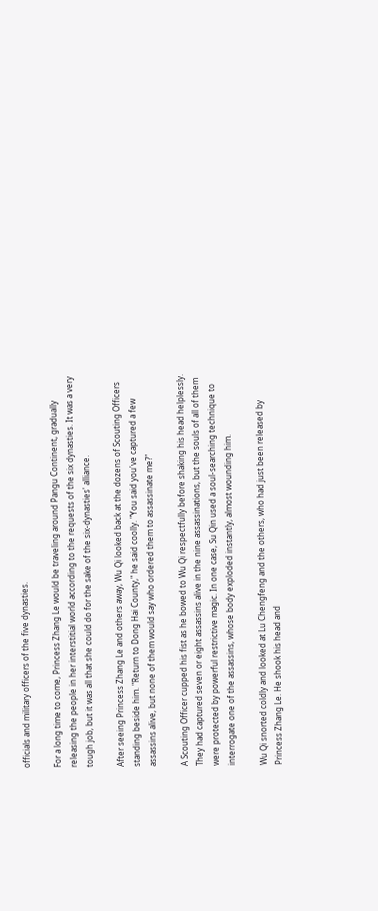officials and military officers of the five dynasties.

For a long time to come, Princess Zhang Le would be traveling around Pangu Continent, gradually releasing the people in her interstitial world according to the requests of the six dynasties. It was a very tough job, but it was all that she could do for the sake of the six-dynasties' alliance.

After seeing Princess Zhang Le and others away, Wu Qi looked back at the dozens of Scouting Officers standing beside him. "Return to Dong Hai County," he said coolly. "You said you've captured a few assassins alive, but none of them would say who ordered them to assassinate me?"

A Scouting Officer cupped his fist as he bowed to Wu Qi respectfully before shaking his head helplessly. They had captured seven or eight assassins alive in the nine assassinations, but the souls of all of them were protected by powerful restrictive magic. In one case, Su Qin used a soul-searching technique to interrogate one of the assassins, whose body exploded instantly, almost wounding him.

Wu Qi snorted coldly and looked at Lu Chengfeng and the others, who had just been released by Princess Zhang Le. He shook his head and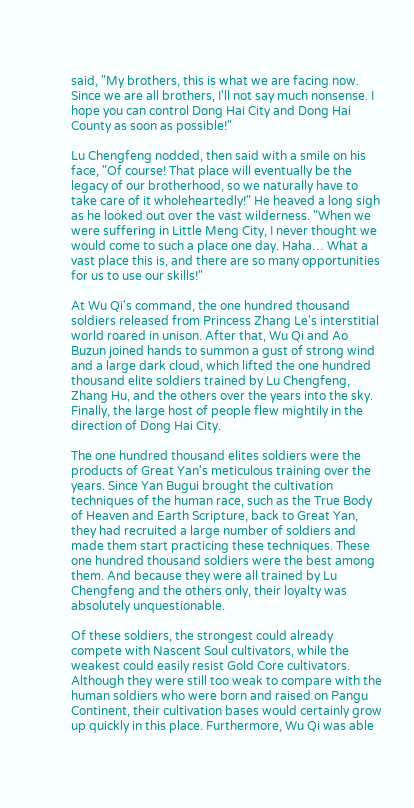said, "My brothers, this is what we are facing now. Since we are all brothers, I'll not say much nonsense. I hope you can control Dong Hai City and Dong Hai County as soon as possible!"

Lu Chengfeng nodded, then said with a smile on his face, "Of course! That place will eventually be the legacy of our brotherhood, so we naturally have to take care of it wholeheartedly!" He heaved a long sigh as he looked out over the vast wilderness. "When we were suffering in Little Meng City, I never thought we would come to such a place one day. Haha… What a vast place this is, and there are so many opportunities for us to use our skills!"

At Wu Qi's command, the one hundred thousand soldiers released from Princess Zhang Le's interstitial world roared in unison. After that, Wu Qi and Ao Buzun joined hands to summon a gust of strong wind and a large dark cloud, which lifted the one hundred thousand elite soldiers trained by Lu Chengfeng, Zhang Hu, and the others over the years into the sky. Finally, the large host of people flew mightily in the direction of Dong Hai City.

The one hundred thousand elites soldiers were the products of Great Yan's meticulous training over the years. Since Yan Bugui brought the cultivation techniques of the human race, such as the True Body of Heaven and Earth Scripture, back to Great Yan, they had recruited a large number of soldiers and made them start practicing these techniques. These one hundred thousand soldiers were the best among them. And because they were all trained by Lu Chengfeng and the others only, their loyalty was absolutely unquestionable.

Of these soldiers, the strongest could already compete with Nascent Soul cultivators, while the weakest could easily resist Gold Core cultivators. Although they were still too weak to compare with the human soldiers who were born and raised on Pangu Continent, their cultivation bases would certainly grow up quickly in this place. Furthermore, Wu Qi was able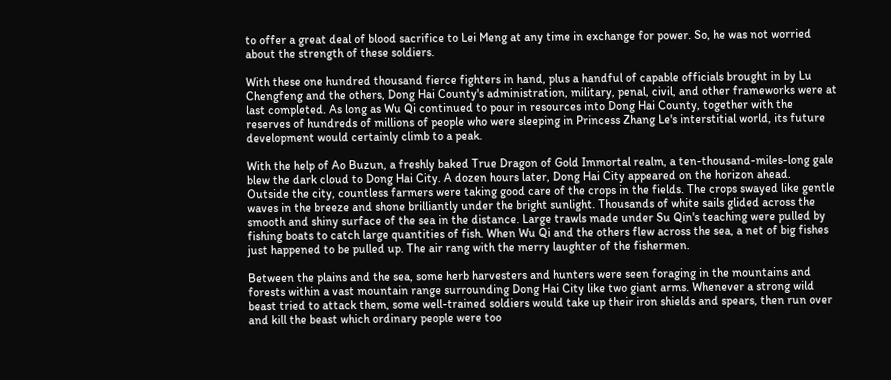to offer a great deal of blood sacrifice to Lei Meng at any time in exchange for power. So, he was not worried about the strength of these soldiers.

With these one hundred thousand fierce fighters in hand, plus a handful of capable officials brought in by Lu Chengfeng and the others, Dong Hai County's administration, military, penal, civil, and other frameworks were at last completed. As long as Wu Qi continued to pour in resources into Dong Hai County, together with the reserves of hundreds of millions of people who were sleeping in Princess Zhang Le's interstitial world, its future development would certainly climb to a peak.

With the help of Ao Buzun, a freshly baked True Dragon of Gold Immortal realm, a ten-thousand-miles-long gale blew the dark cloud to Dong Hai City. A dozen hours later, Dong Hai City appeared on the horizon ahead.
Outside the city, countless farmers were taking good care of the crops in the fields. The crops swayed like gentle waves in the breeze and shone brilliantly under the bright sunlight. Thousands of white sails glided across the smooth and shiny surface of the sea in the distance. Large trawls made under Su Qin's teaching were pulled by fishing boats to catch large quantities of fish. When Wu Qi and the others flew across the sea, a net of big fishes just happened to be pulled up. The air rang with the merry laughter of the fishermen.

Between the plains and the sea, some herb harvesters and hunters were seen foraging in the mountains and forests within a vast mountain range surrounding Dong Hai City like two giant arms. Whenever a strong wild beast tried to attack them, some well-trained soldiers would take up their iron shields and spears, then run over and kill the beast which ordinary people were too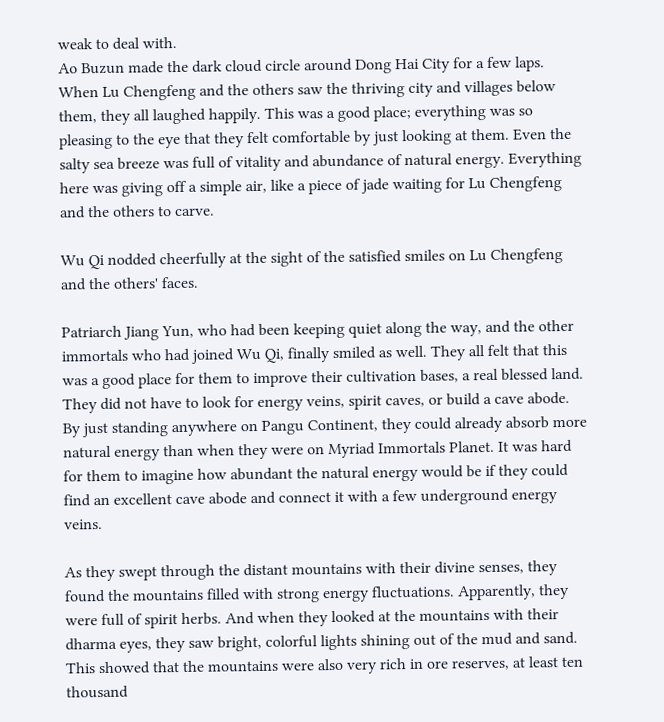weak to deal with.
Ao Buzun made the dark cloud circle around Dong Hai City for a few laps. When Lu Chengfeng and the others saw the thriving city and villages below them, they all laughed happily. This was a good place; everything was so pleasing to the eye that they felt comfortable by just looking at them. Even the salty sea breeze was full of vitality and abundance of natural energy. Everything here was giving off a simple air, like a piece of jade waiting for Lu Chengfeng and the others to carve.

Wu Qi nodded cheerfully at the sight of the satisfied smiles on Lu Chengfeng and the others' faces.

Patriarch Jiang Yun, who had been keeping quiet along the way, and the other immortals who had joined Wu Qi, finally smiled as well. They all felt that this was a good place for them to improve their cultivation bases, a real blessed land. They did not have to look for energy veins, spirit caves, or build a cave abode. By just standing anywhere on Pangu Continent, they could already absorb more natural energy than when they were on Myriad Immortals Planet. It was hard for them to imagine how abundant the natural energy would be if they could find an excellent cave abode and connect it with a few underground energy veins.

As they swept through the distant mountains with their divine senses, they found the mountains filled with strong energy fluctuations. Apparently, they were full of spirit herbs. And when they looked at the mountains with their dharma eyes, they saw bright, colorful lights shining out of the mud and sand. This showed that the mountains were also very rich in ore reserves, at least ten thousand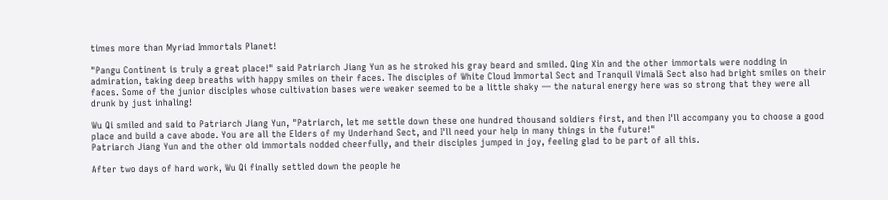times more than Myriad Immortals Planet!

"Pangu Continent is truly a great place!" said Patriarch Jiang Yun as he stroked his gray beard and smiled. Qing Xin and the other immortals were nodding in admiration, taking deep breaths with happy smiles on their faces. The disciples of White Cloud Immortal Sect and Tranquil Vimalā Sect also had bright smiles on their faces. Some of the junior disciples whose cultivation bases were weaker seemed to be a little shaky — the natural energy here was so strong that they were all drunk by just inhaling!

Wu Qi smiled and said to Patriarch Jiang Yun, "Patriarch, let me settle down these one hundred thousand soldiers first, and then I'll accompany you to choose a good place and build a cave abode. You are all the Elders of my Underhand Sect, and I'll need your help in many things in the future!"
Patriarch Jiang Yun and the other old immortals nodded cheerfully, and their disciples jumped in joy, feeling glad to be part of all this.

After two days of hard work, Wu Qi finally settled down the people he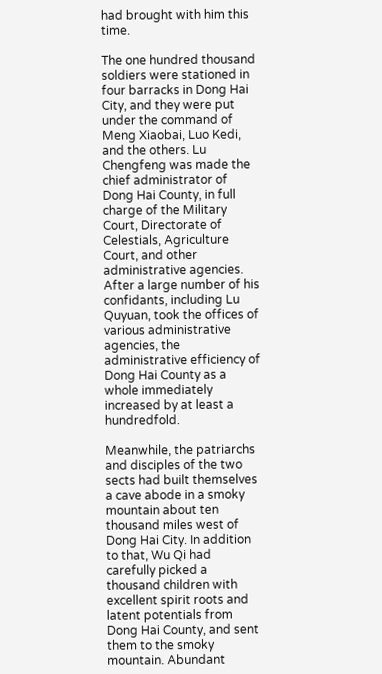had brought with him this time.

The one hundred thousand soldiers were stationed in four barracks in Dong Hai City, and they were put under the command of Meng Xiaobai, Luo Kedi, and the others. Lu Chengfeng was made the chief administrator of Dong Hai County, in full charge of the Military Court, Directorate of Celestials, Agriculture Court, and other administrative agencies. After a large number of his confidants, including Lu Quyuan, took the offices of various administrative agencies, the administrative efficiency of Dong Hai County as a whole immediately increased by at least a hundredfold.

Meanwhile, the patriarchs and disciples of the two sects had built themselves a cave abode in a smoky mountain about ten thousand miles west of Dong Hai City. In addition to that, Wu Qi had carefully picked a thousand children with excellent spirit roots and latent potentials from Dong Hai County, and sent them to the smoky mountain. Abundant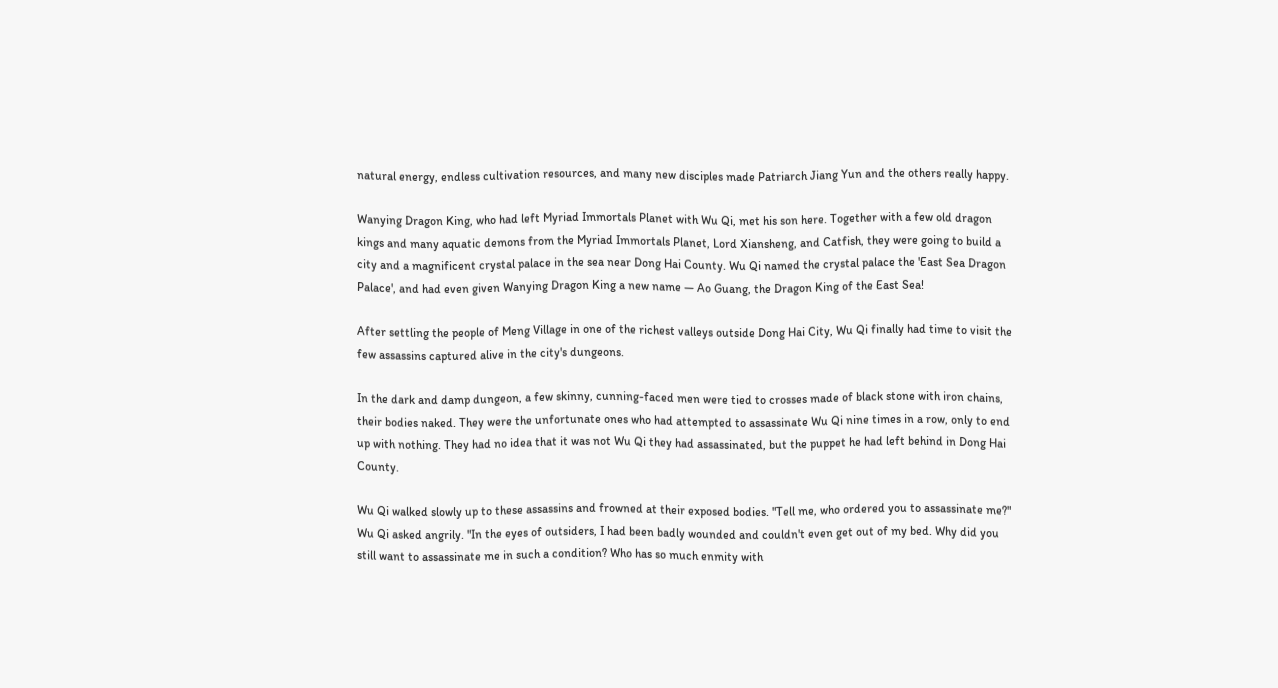natural energy, endless cultivation resources, and many new disciples made Patriarch Jiang Yun and the others really happy.

Wanying Dragon King, who had left Myriad Immortals Planet with Wu Qi, met his son here. Together with a few old dragon kings and many aquatic demons from the Myriad Immortals Planet, Lord Xiansheng, and Catfish, they were going to build a city and a magnificent crystal palace in the sea near Dong Hai County. Wu Qi named the crystal palace the 'East Sea Dragon Palace', and had even given Wanying Dragon King a new name — Ao Guang, the Dragon King of the East Sea!

After settling the people of Meng Village in one of the richest valleys outside Dong Hai City, Wu Qi finally had time to visit the few assassins captured alive in the city's dungeons.

In the dark and damp dungeon, a few skinny, cunning-faced men were tied to crosses made of black stone with iron chains, their bodies naked. They were the unfortunate ones who had attempted to assassinate Wu Qi nine times in a row, only to end up with nothing. They had no idea that it was not Wu Qi they had assassinated, but the puppet he had left behind in Dong Hai County.

Wu Qi walked slowly up to these assassins and frowned at their exposed bodies. "Tell me, who ordered you to assassinate me?" Wu Qi asked angrily. "In the eyes of outsiders, I had been badly wounded and couldn't even get out of my bed. Why did you still want to assassinate me in such a condition? Who has so much enmity with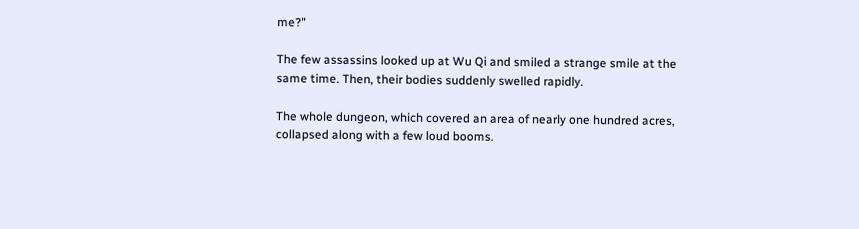me?"

The few assassins looked up at Wu Qi and smiled a strange smile at the same time. Then, their bodies suddenly swelled rapidly.

The whole dungeon, which covered an area of nearly one hundred acres, collapsed along with a few loud booms.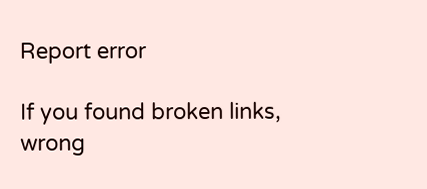Report error

If you found broken links, wrong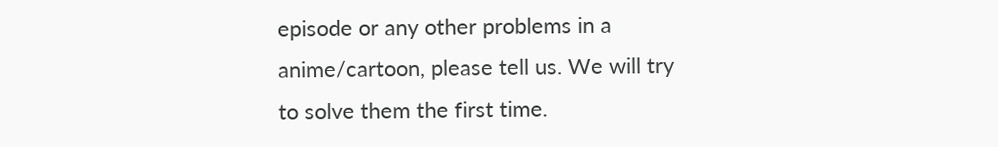episode or any other problems in a anime/cartoon, please tell us. We will try to solve them the first time.